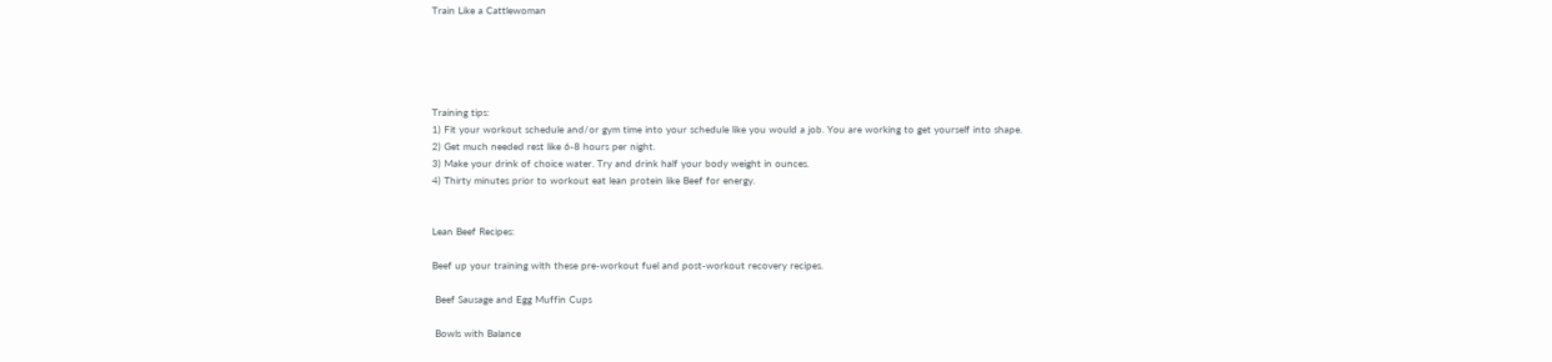Train Like a Cattlewoman





Training tips:
1) Fit your workout schedule and/or gym time into your schedule like you would a job. You are working to get yourself into shape.
2) Get much needed rest like 6-8 hours per night.
3) Make your drink of choice water. Try and drink half your body weight in ounces.
4) Thirty minutes prior to workout eat lean protein like Beef for energy.


Lean Beef Recipes:

Beef up your training with these pre-workout fuel and post-workout recovery recipes.

 Beef Sausage and Egg Muffin Cups

 Bowls with Balance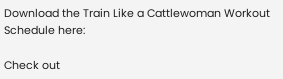Download the Train Like a Cattlewoman Workout Schedule here:

Check out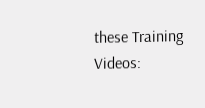these Training Videos: